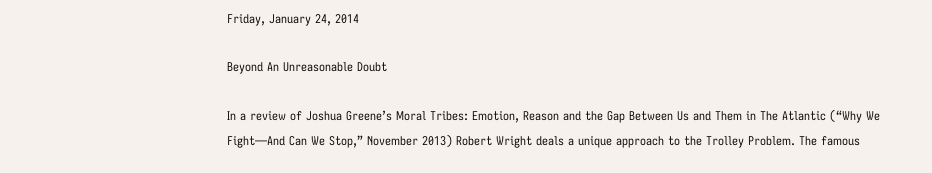Friday, January 24, 2014

Beyond An Unreasonable Doubt

In a review of Joshua Greene’s Moral Tribes: Emotion, Reason and the Gap Between Us and Them in The Atlantic (“Why We Fight—And Can We Stop,” November 2013) Robert Wright deals a unique approach to the Trolley Problem. The famous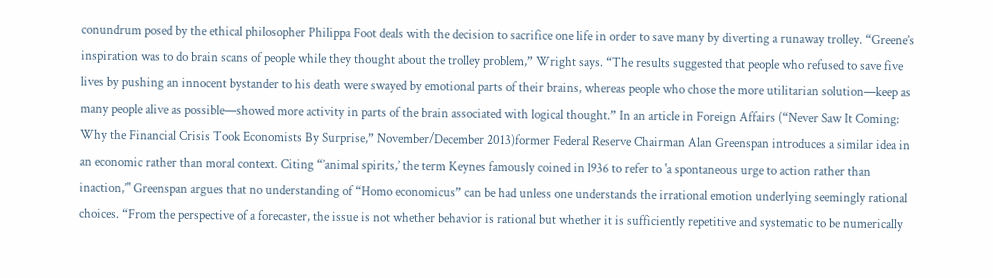conundrum posed by the ethical philosopher Philippa Foot deals with the decision to sacrifice one life in order to save many by diverting a runaway trolley. “Greene’s inspiration was to do brain scans of people while they thought about the trolley problem,” Wright says. “The results suggested that people who refused to save five lives by pushing an innocent bystander to his death were swayed by emotional parts of their brains, whereas people who chose the more utilitarian solution—keep as many people alive as possible—showed more activity in parts of the brain associated with logical thought.” In an article in Foreign Affairs (“Never Saw It Coming: Why the Financial Crisis Took Economists By Surprise,” November/December 2013)former Federal Reserve Chairman Alan Greenspan introduces a similar idea in an economic rather than moral context. Citing “’animal spirits,’ the term Keynes famously coined in l936 to refer to 'a spontaneous urge to action rather than inaction,’" Greenspan argues that no understanding of “Homo economicus” can be had unless one understands the irrational emotion underlying seemingly rational choices. “From the perspective of a forecaster, the issue is not whether behavior is rational but whether it is sufficiently repetitive and systematic to be numerically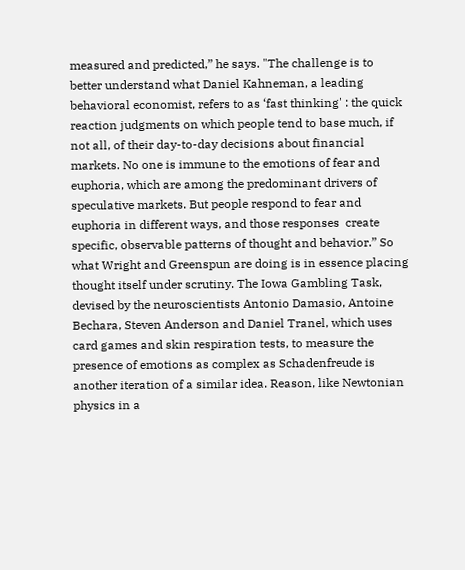measured and predicted,” he says. "The challenge is to better understand what Daniel Kahneman, a leading behavioral economist, refers to as ‘fast thinking' : the quick reaction judgments on which people tend to base much, if not all, of their day-to-day decisions about financial markets. No one is immune to the emotions of fear and euphoria, which are among the predominant drivers of speculative markets. But people respond to fear and euphoria in different ways, and those responses  create specific, observable patterns of thought and behavior.” So what Wright and Greenspun are doing is in essence placing thought itself under scrutiny. The Iowa Gambling Task, devised by the neuroscientists Antonio Damasio, Antoine Bechara, Steven Anderson and Daniel Tranel, which uses card games and skin respiration tests, to measure the presence of emotions as complex as Schadenfreude is another iteration of a similar idea. Reason, like Newtonian physics in a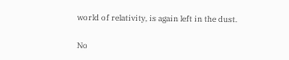world of relativity, is again left in the dust.

No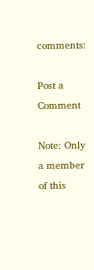comments:

Post a Comment

Note: Only a member of this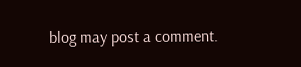blog may post a comment.